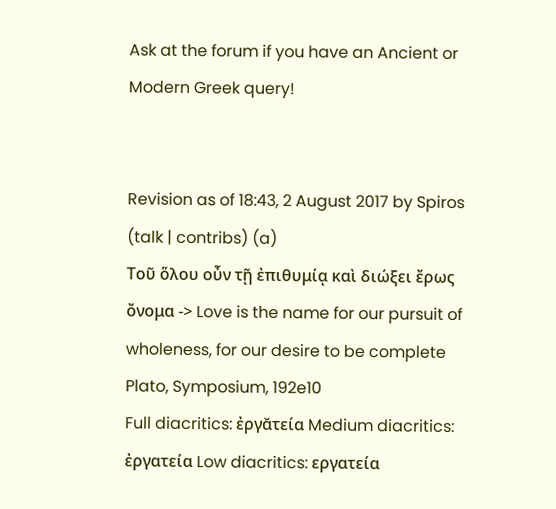Ask at the forum if you have an Ancient or Modern Greek query!


Revision as of 18:43, 2 August 2017 by Spiros (talk | contribs) (a)
Τοῦ ὅλου οὖν τῇ ἐπιθυμίᾳ καὶ διώξει ἔρως ὄνομα -> Love is the name for our pursuit of wholeness, for our desire to be complete
Plato, Symposium, 192e10
Full diacritics: ἐργᾰτεία Medium diacritics: ἐργατεία Low diacritics: εργατεία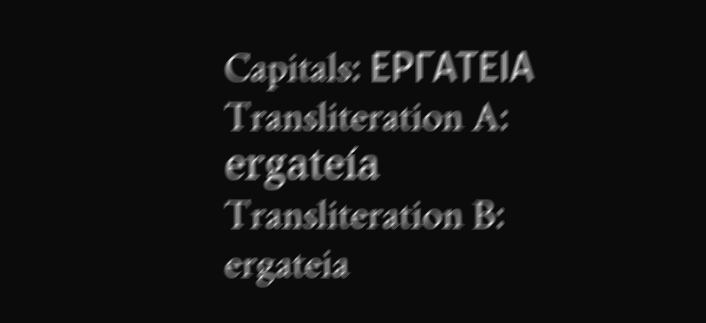Capitals: ΕΡΓΑΤΕΙΑ
Transliteration A: ergateía Transliteration B: ergateia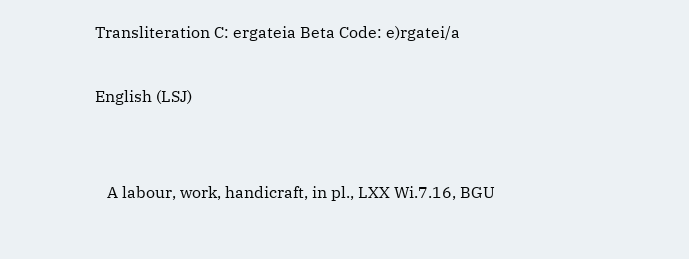Transliteration C: ergateia Beta Code: e)rgatei/a

English (LSJ)


   A labour, work, handicraft, in pl., LXX Wi.7.16, BGU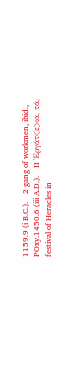1159.9 (i B.C.).    2 gang of workmen, ibid., POxy.1450.6 (iii A.D.).    II Ἐργάτ<ε>ια, τά, festival of Heracles in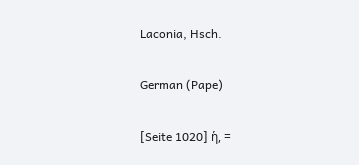Laconia, Hsch.

German (Pape)

[Seite 1020] ἡ, =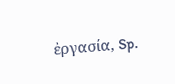ἐργασία, Sp.